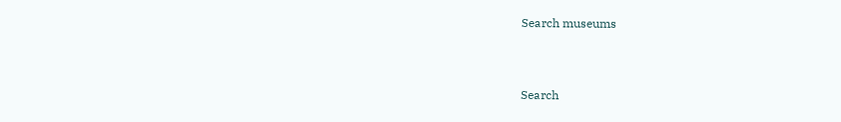Search museums


Search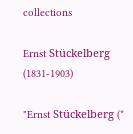collections

Ernst Stückelberg (1831-1903)

"Ernst Stückelberg (*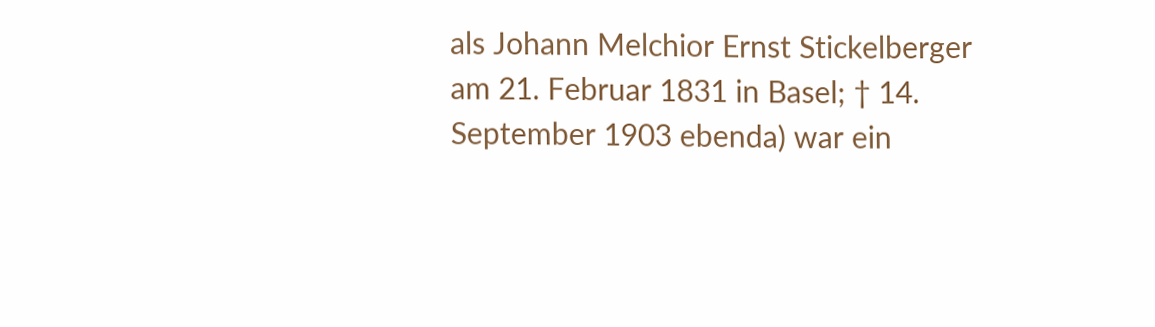als Johann Melchior Ernst Stickelberger am 21. Februar 1831 in Basel; † 14. September 1903 ebenda) war ein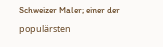Schweizer Maler; einer der populärsten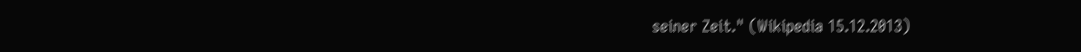seiner Zeit." (Wikipedia 15.12.2013)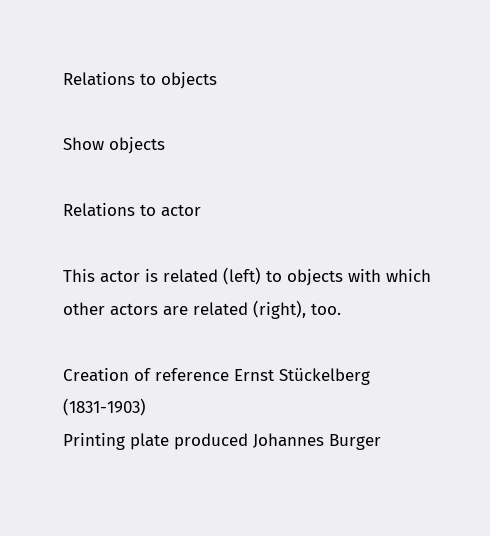Relations to objects

Show objects

Relations to actor

This actor is related (left) to objects with which other actors are related (right), too.

Creation of reference Ernst Stückelberg (1831-1903)
Printing plate produced Johannes Burger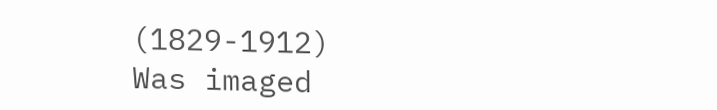(1829-1912)
Was imaged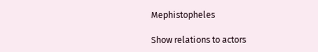Mephistopheles

Show relations to actors